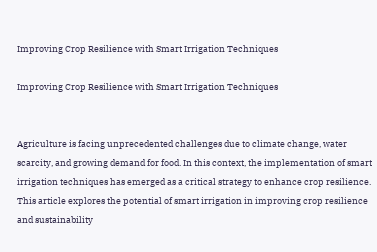Improving Crop Resilience with Smart Irrigation Techniques

Improving Crop Resilience with Smart Irrigation Techniques


Agriculture is facing unprecedented challenges due to climate change, water scarcity, and growing demand for food. In this context, the implementation of smart irrigation techniques has emerged as a critical strategy to enhance crop resilience. This article explores the potential of smart irrigation in improving crop resilience and sustainability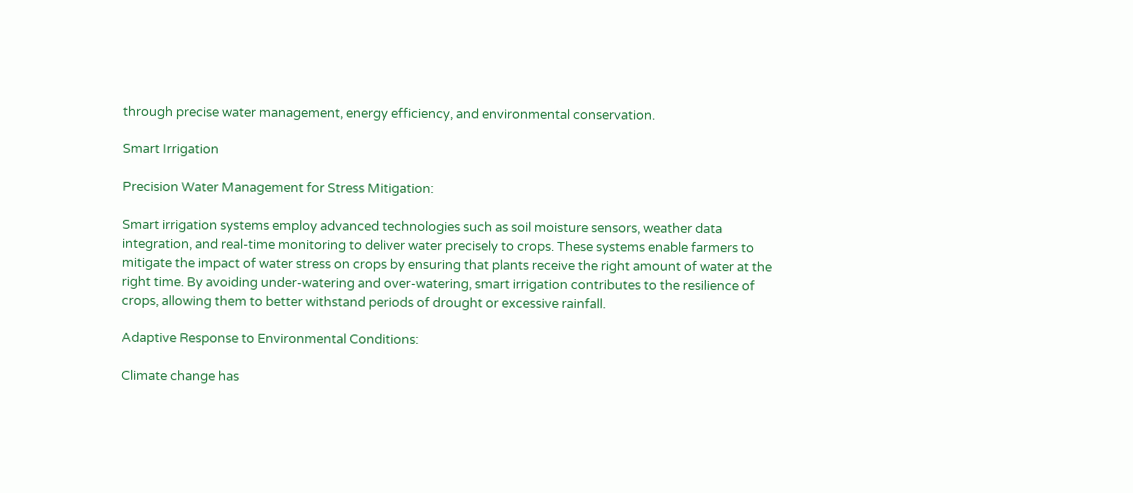through precise water management, energy efficiency, and environmental conservation.

Smart Irrigation

Precision Water Management for Stress Mitigation:

Smart irrigation systems employ advanced technologies such as soil moisture sensors, weather data integration, and real-time monitoring to deliver water precisely to crops. These systems enable farmers to mitigate the impact of water stress on crops by ensuring that plants receive the right amount of water at the right time. By avoiding under-watering and over-watering, smart irrigation contributes to the resilience of crops, allowing them to better withstand periods of drought or excessive rainfall.

Adaptive Response to Environmental Conditions:

Climate change has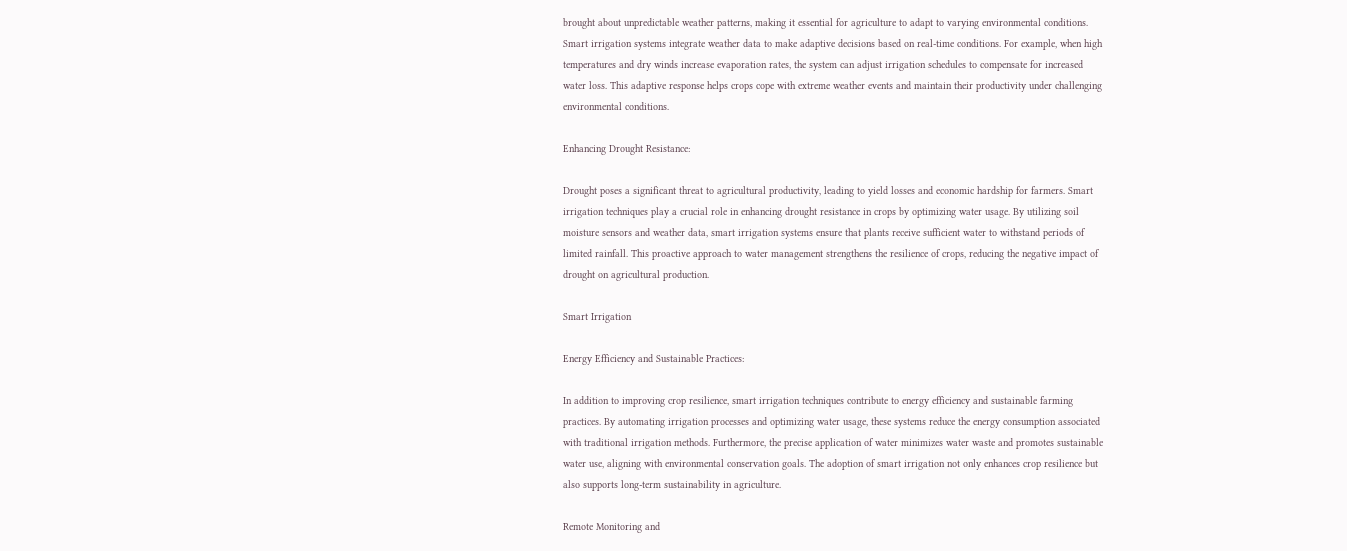brought about unpredictable weather patterns, making it essential for agriculture to adapt to varying environmental conditions. Smart irrigation systems integrate weather data to make adaptive decisions based on real-time conditions. For example, when high temperatures and dry winds increase evaporation rates, the system can adjust irrigation schedules to compensate for increased water loss. This adaptive response helps crops cope with extreme weather events and maintain their productivity under challenging environmental conditions.

Enhancing Drought Resistance:

Drought poses a significant threat to agricultural productivity, leading to yield losses and economic hardship for farmers. Smart irrigation techniques play a crucial role in enhancing drought resistance in crops by optimizing water usage. By utilizing soil moisture sensors and weather data, smart irrigation systems ensure that plants receive sufficient water to withstand periods of limited rainfall. This proactive approach to water management strengthens the resilience of crops, reducing the negative impact of drought on agricultural production.

Smart Irrigation

Energy Efficiency and Sustainable Practices:

In addition to improving crop resilience, smart irrigation techniques contribute to energy efficiency and sustainable farming practices. By automating irrigation processes and optimizing water usage, these systems reduce the energy consumption associated with traditional irrigation methods. Furthermore, the precise application of water minimizes water waste and promotes sustainable water use, aligning with environmental conservation goals. The adoption of smart irrigation not only enhances crop resilience but also supports long-term sustainability in agriculture.

Remote Monitoring and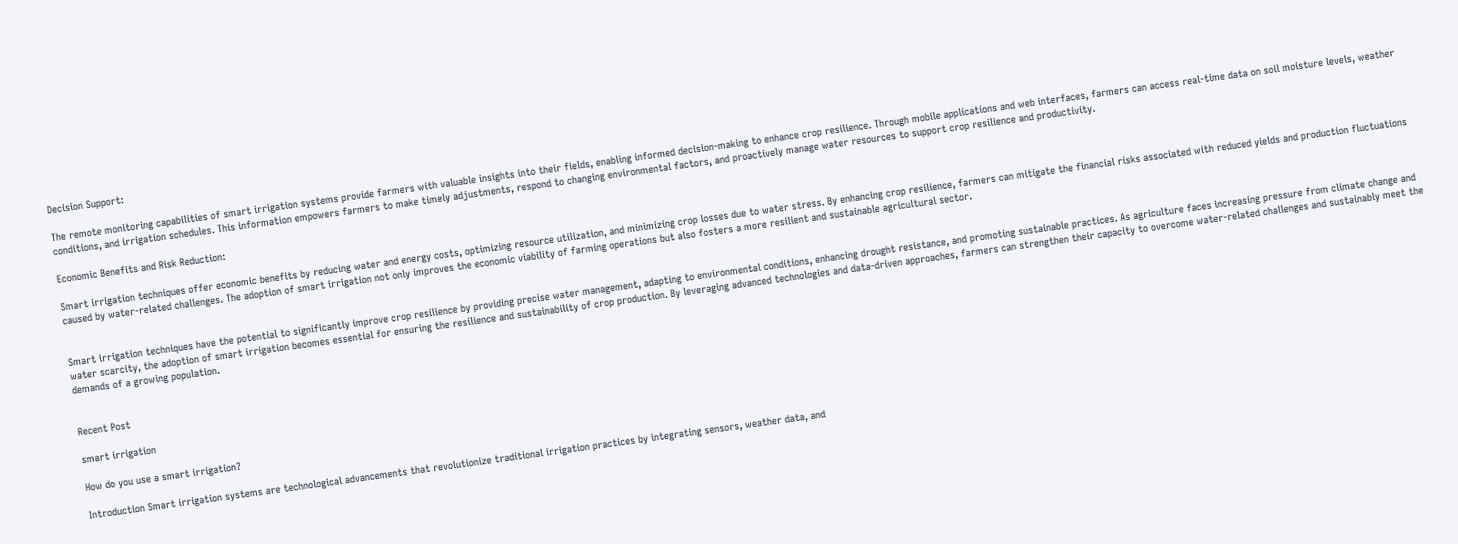Decision Support:

The remote monitoring capabilities of smart irrigation systems provide farmers with valuable insights into their fields, enabling informed decision-making to enhance crop resilience. Through mobile applications and web interfaces, farmers can access real-time data on soil moisture levels, weather conditions, and irrigation schedules. This information empowers farmers to make timely adjustments, respond to changing environmental factors, and proactively manage water resources to support crop resilience and productivity.

Economic Benefits and Risk Reduction:

Smart irrigation techniques offer economic benefits by reducing water and energy costs, optimizing resource utilization, and minimizing crop losses due to water stress. By enhancing crop resilience, farmers can mitigate the financial risks associated with reduced yields and production fluctuations caused by water-related challenges. The adoption of smart irrigation not only improves the economic viability of farming operations but also fosters a more resilient and sustainable agricultural sector.


Smart irrigation techniques have the potential to significantly improve crop resilience by providing precise water management, adapting to environmental conditions, enhancing drought resistance, and promoting sustainable practices. As agriculture faces increasing pressure from climate change and water scarcity, the adoption of smart irrigation becomes essential for ensuring the resilience and sustainability of crop production. By leveraging advanced technologies and data-driven approaches, farmers can strengthen their capacity to overcome water-related challenges and sustainably meet the demands of a growing population.


Recent Post

smart irrigation

How do you use a smart irrigation?

Introduction Smart irrigation systems are technological advancements that revolutionize traditional irrigation practices by integrating sensors, weather data, and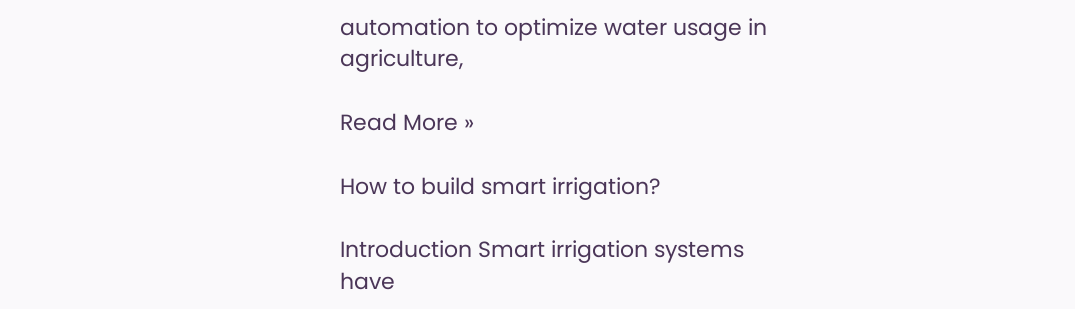automation to optimize water usage in agriculture,

Read More »

How to build smart irrigation?

Introduction Smart irrigation systems have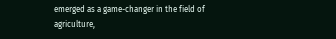emerged as a game-changer in the field of agriculture,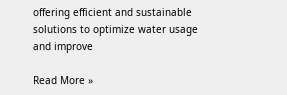offering efficient and sustainable solutions to optimize water usage and improve

Read More »